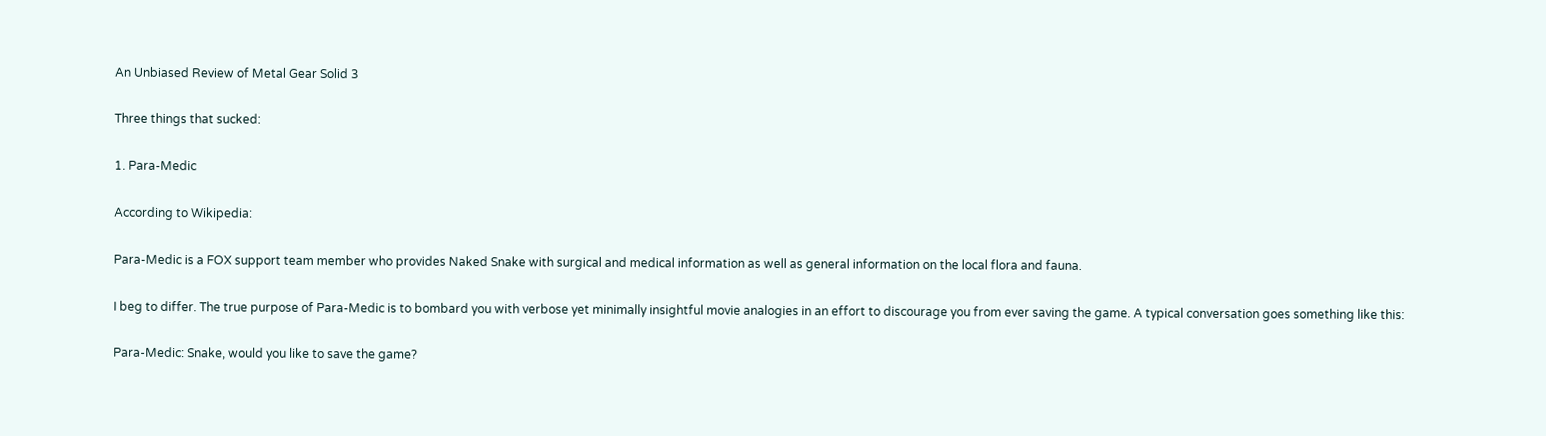An Unbiased Review of Metal Gear Solid 3

Three things that sucked:

1. Para-Medic

According to Wikipedia:

Para-Medic is a FOX support team member who provides Naked Snake with surgical and medical information as well as general information on the local flora and fauna.

I beg to differ. The true purpose of Para-Medic is to bombard you with verbose yet minimally insightful movie analogies in an effort to discourage you from ever saving the game. A typical conversation goes something like this:

Para-Medic: Snake, would you like to save the game?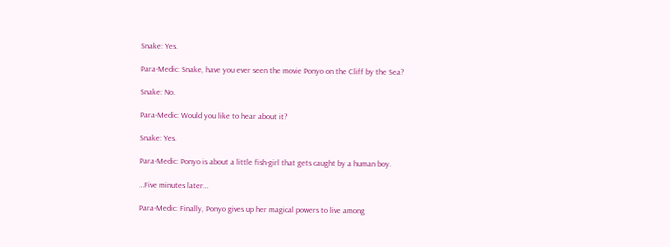Snake: Yes.

Para-Medic: Snake, have you ever seen the movie Ponyo on the Cliff by the Sea?

Snake: No.

Para-Medic: Would you like to hear about it?

Snake: Yes.

Para-Medic: Ponyo is about a little fish-girl that gets caught by a human boy.

…Five minutes later…

Para-Medic: Finally, Ponyo gives up her magical powers to live among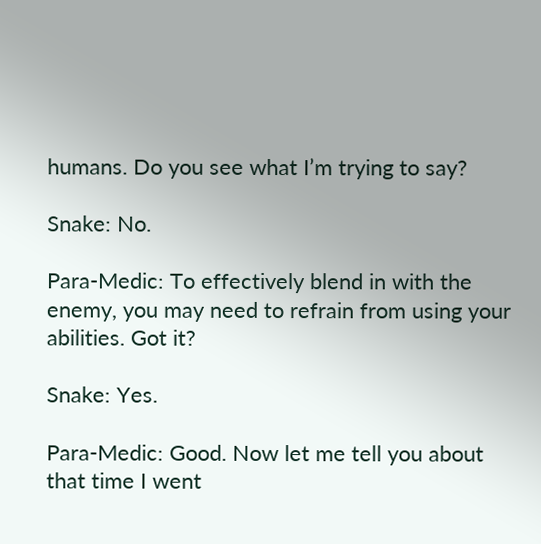humans. Do you see what I’m trying to say?

Snake: No.

Para-Medic: To effectively blend in with the enemy, you may need to refrain from using your abilities. Got it?

Snake: Yes.

Para-Medic: Good. Now let me tell you about that time I went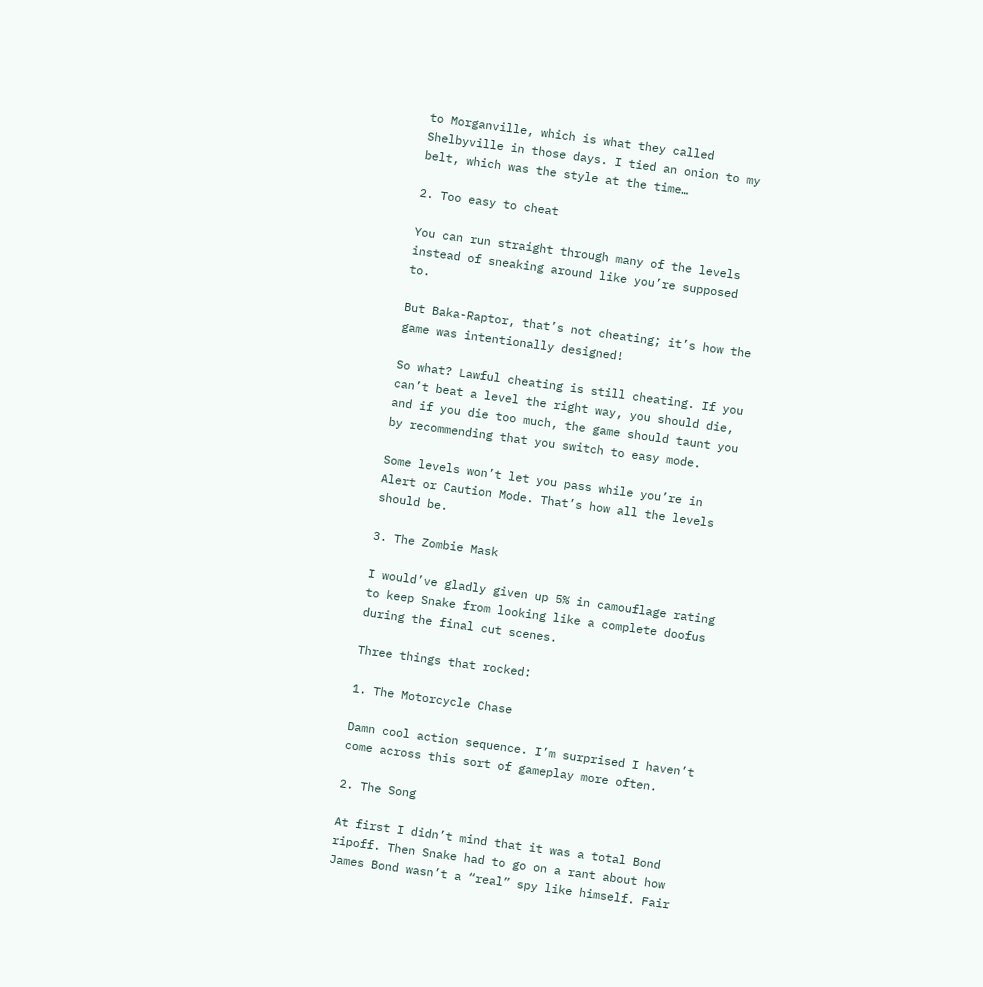to Morganville, which is what they called Shelbyville in those days. I tied an onion to my belt, which was the style at the time…

2. Too easy to cheat

You can run straight through many of the levels instead of sneaking around like you’re supposed to.

But Baka-Raptor, that’s not cheating; it’s how the game was intentionally designed!

So what? Lawful cheating is still cheating. If you can’t beat a level the right way, you should die, and if you die too much, the game should taunt you by recommending that you switch to easy mode.

Some levels won’t let you pass while you’re in Alert or Caution Mode. That’s how all the levels should be.

3. The Zombie Mask

I would’ve gladly given up 5% in camouflage rating to keep Snake from looking like a complete doofus during the final cut scenes.

Three things that rocked:

1. The Motorcycle Chase

Damn cool action sequence. I’m surprised I haven’t come across this sort of gameplay more often.

2. The Song

At first I didn’t mind that it was a total Bond ripoff. Then Snake had to go on a rant about how James Bond wasn’t a “real” spy like himself. Fair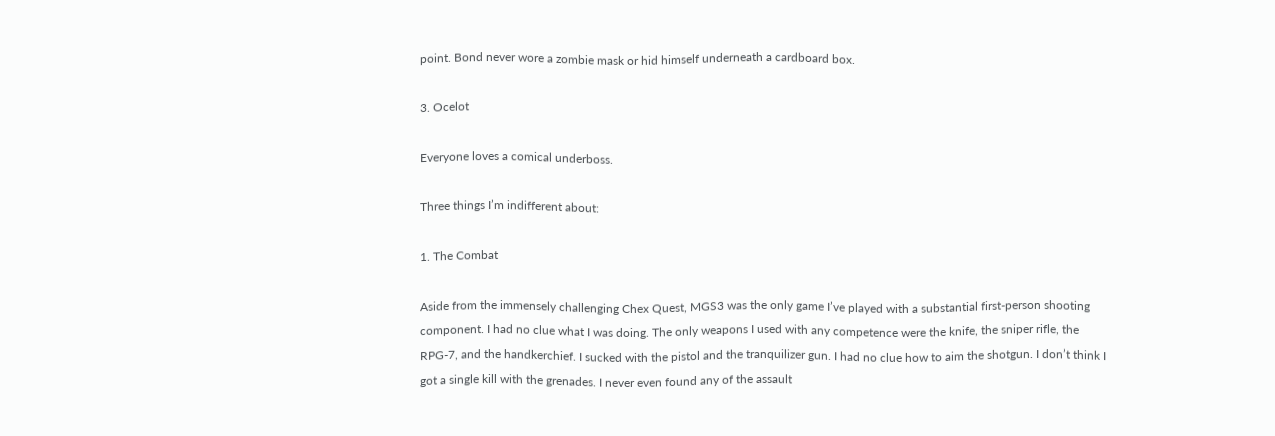point. Bond never wore a zombie mask or hid himself underneath a cardboard box.

3. Ocelot

Everyone loves a comical underboss.

Three things I’m indifferent about:

1. The Combat

Aside from the immensely challenging Chex Quest, MGS3 was the only game I’ve played with a substantial first-person shooting component. I had no clue what I was doing. The only weapons I used with any competence were the knife, the sniper rifle, the RPG-7, and the handkerchief. I sucked with the pistol and the tranquilizer gun. I had no clue how to aim the shotgun. I don’t think I got a single kill with the grenades. I never even found any of the assault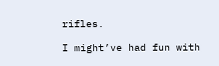rifles.

I might’ve had fun with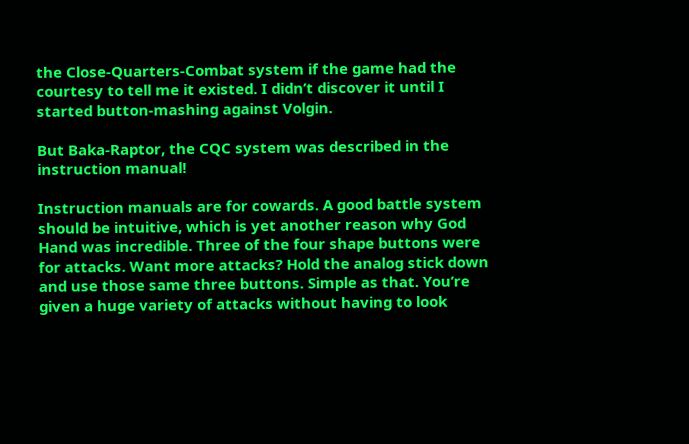the Close-Quarters-Combat system if the game had the courtesy to tell me it existed. I didn’t discover it until I started button-mashing against Volgin.

But Baka-Raptor, the CQC system was described in the instruction manual!

Instruction manuals are for cowards. A good battle system should be intuitive, which is yet another reason why God Hand was incredible. Three of the four shape buttons were for attacks. Want more attacks? Hold the analog stick down and use those same three buttons. Simple as that. You’re given a huge variety of attacks without having to look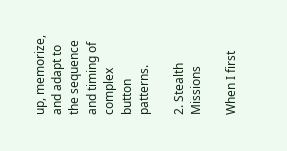up, memorize, and adapt to the sequence and timing of complex button patterns.

2. Stealth Missions

When I first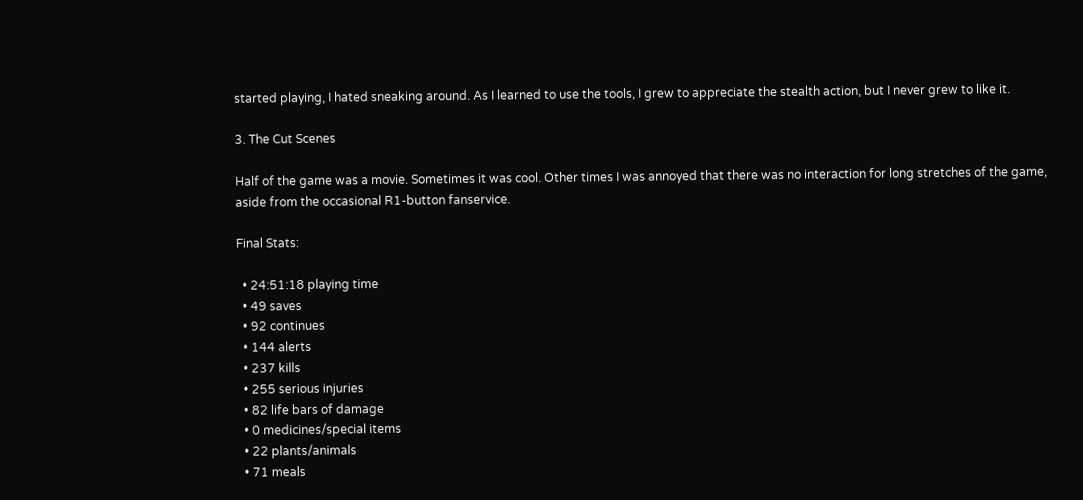started playing, I hated sneaking around. As I learned to use the tools, I grew to appreciate the stealth action, but I never grew to like it.

3. The Cut Scenes

Half of the game was a movie. Sometimes it was cool. Other times I was annoyed that there was no interaction for long stretches of the game, aside from the occasional R1-button fanservice.

Final Stats:

  • 24:51:18 playing time
  • 49 saves
  • 92 continues
  • 144 alerts
  • 237 kills
  • 255 serious injuries
  • 82 life bars of damage
  • 0 medicines/special items
  • 22 plants/animals
  • 71 meals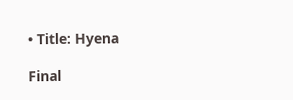• Title: Hyena

Final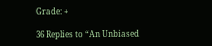Grade: +

36 Replies to “An Unbiased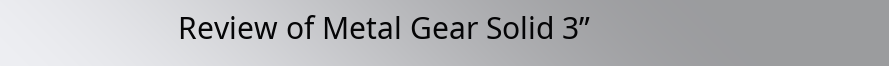Review of Metal Gear Solid 3”